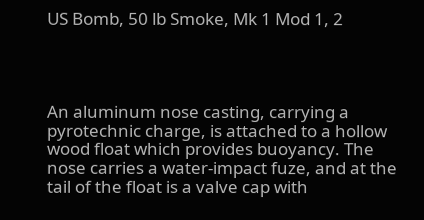US Bomb, 50 lb Smoke, Mk 1 Mod 1, 2




An aluminum nose casting, carrying a pyrotechnic charge, is attached to a hollow wood float which provides buoyancy. The nose carries a water-impact fuze, and at the tail of the float is a valve cap with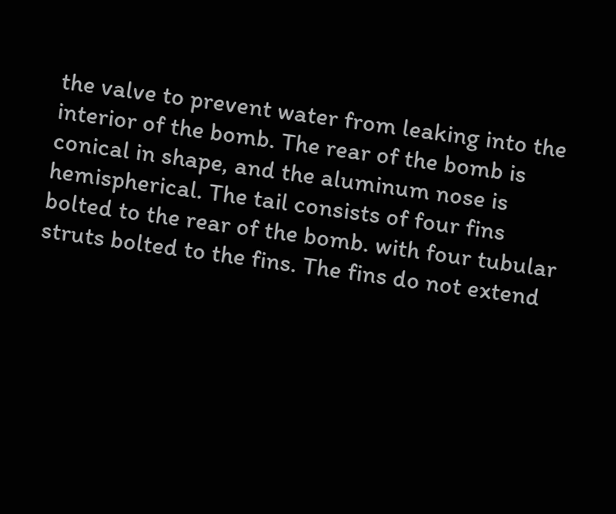the valve to prevent water from leaking into the interior of the bomb. The rear of the bomb is conical in shape, and the aluminum nose is hemispherical. The tail consists of four fins bolted to the rear of the bomb. with four tubular struts bolted to the fins. The fins do not extend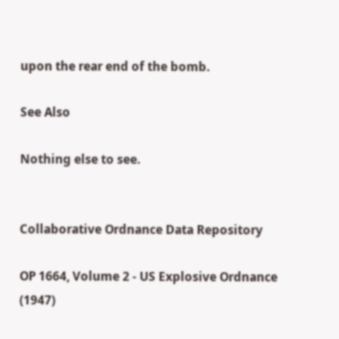upon the rear end of the bomb.

See Also

Nothing else to see.


Collaborative Ordnance Data Repository

OP 1664, Volume 2 - US Explosive Ordnance (1947)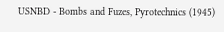USNBD - Bombs and Fuzes, Pyrotechnics (1945)